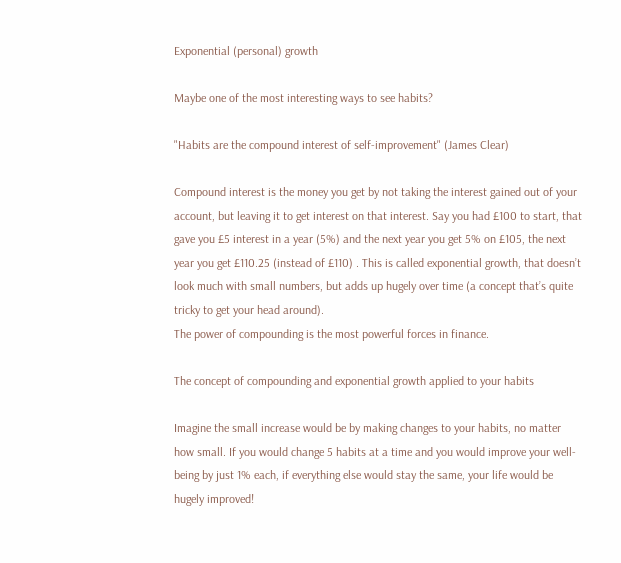Exponential (personal) growth

Maybe one of the most interesting ways to see habits?

"Habits are the compound interest of self-improvement" (James Clear)

Compound interest is the money you get by not taking the interest gained out of your account, but leaving it to get interest on that interest. Say you had £100 to start, that gave you £5 interest in a year (5%) and the next year you get 5% on £105, the next year you get £110.25 (instead of £110) . This is called exponential growth, that doesn’t look much with small numbers, but adds up hugely over time (a concept that’s quite tricky to get your head around).
The power of compounding is the most powerful forces in finance.

The concept of compounding and exponential growth applied to your habits

Imagine the small increase would be by making changes to your habits, no matter how small. If you would change 5 habits at a time and you would improve your well-being by just 1% each, if everything else would stay the same, your life would be hugely improved!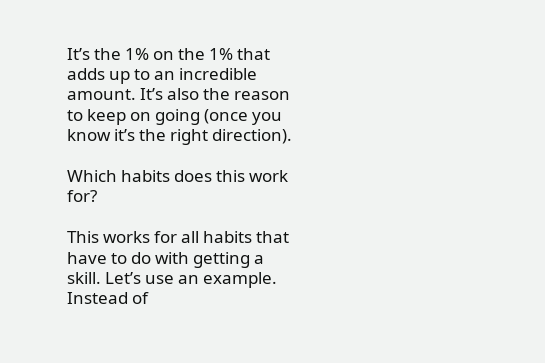It’s the 1% on the 1% that adds up to an incredible amount. It’s also the reason to keep on going (once you know it’s the right direction).

Which habits does this work for?

This works for all habits that have to do with getting a skill. Let’s use an example. Instead of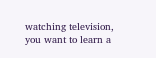watching television, you want to learn a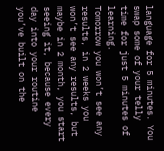language for 5 minutes. You swap some of your telly time for just 5 minutes of learning.
Tomorrow you won’t see any results, in 2 weeks you won’t see any results, but maybe in 2 month, you start seeing it, because every day into your routine you’ve built on the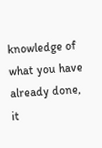knowledge of what you have already done, it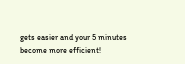gets easier and your 5 minutes become more efficient!